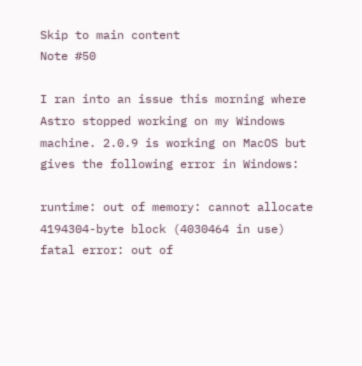Skip to main content
Note #50

I ran into an issue this morning where Astro stopped working on my Windows machine. 2.0.9 is working on MacOS but gives the following error in Windows:

runtime: out of memory: cannot allocate 4194304-byte block (4030464 in use)
fatal error: out of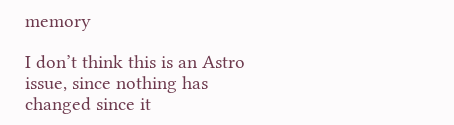memory

I don’t think this is an Astro issue, since nothing has changed since it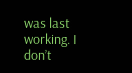was last working. I don’t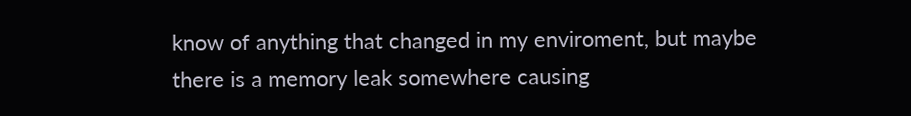know of anything that changed in my enviroment, but maybe there is a memory leak somewhere causing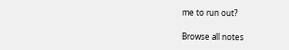me to run out?

Browse all notes